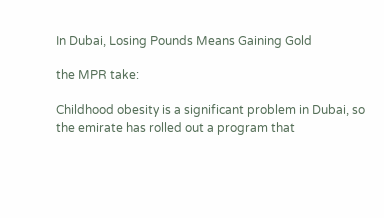In Dubai, Losing Pounds Means Gaining Gold

the MPR take:

Childhood obesity is a significant problem in Dubai, so the emirate has rolled out a program that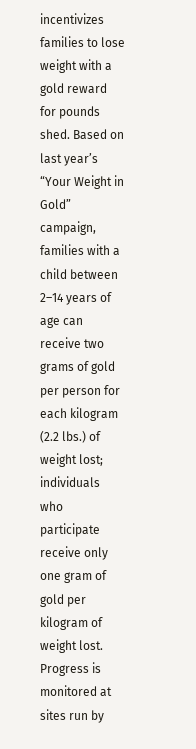incentivizes families to lose weight with a gold reward for pounds shed. Based on last year’s “Your Weight in Gold” campaign, families with a child between 2–14 years of age can receive two grams of gold per person for each kilogram (2.2 lbs.) of weight lost; individuals who participate receive only one gram of gold per kilogram of weight lost. Progress is monitored at sites run by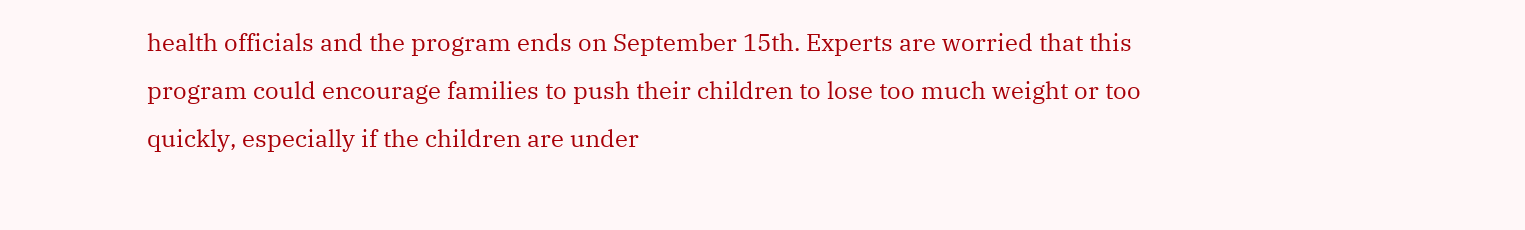health officials and the program ends on September 15th. Experts are worried that this program could encourage families to push their children to lose too much weight or too quickly, especially if the children are under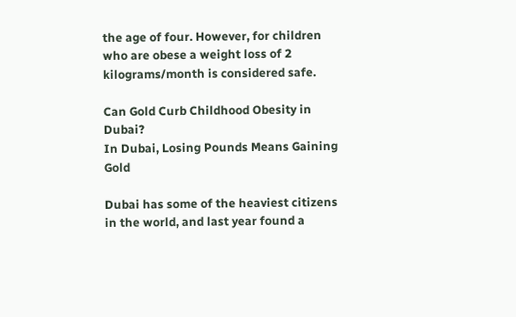the age of four. However, for children who are obese a weight loss of 2 kilograms/month is considered safe.

Can Gold Curb Childhood Obesity in Dubai?
In Dubai, Losing Pounds Means Gaining Gold

Dubai has some of the heaviest citizens in the world, and last year found a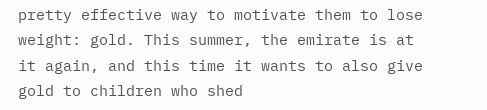pretty effective way to motivate them to lose weight: gold. This summer, the emirate is at it again, and this time it wants to also give gold to children who shed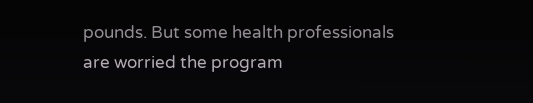pounds. But some health professionals are worried the program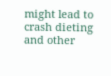might lead to crash dieting and other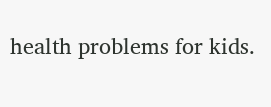health problems for kids.